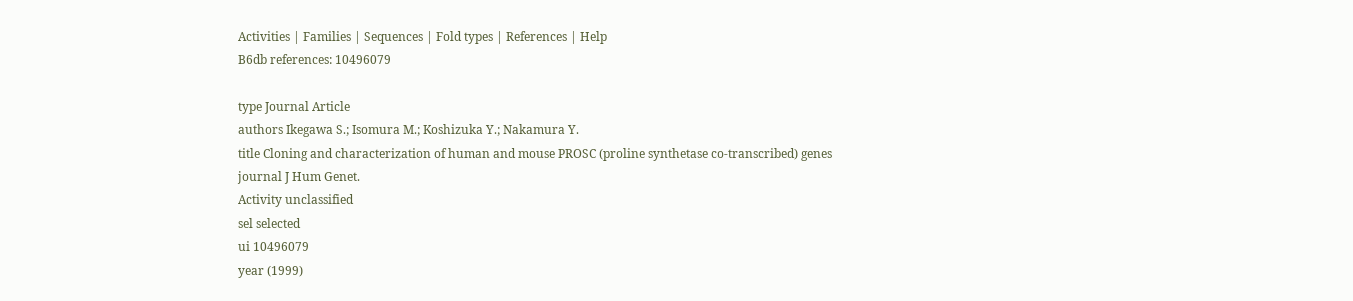Activities | Families | Sequences | Fold types | References | Help
B6db references: 10496079

type Journal Article
authors Ikegawa S.; Isomura M.; Koshizuka Y.; Nakamura Y.
title Cloning and characterization of human and mouse PROSC (proline synthetase co-transcribed) genes
journal J Hum Genet.
Activity unclassified
sel selected
ui 10496079
year (1999)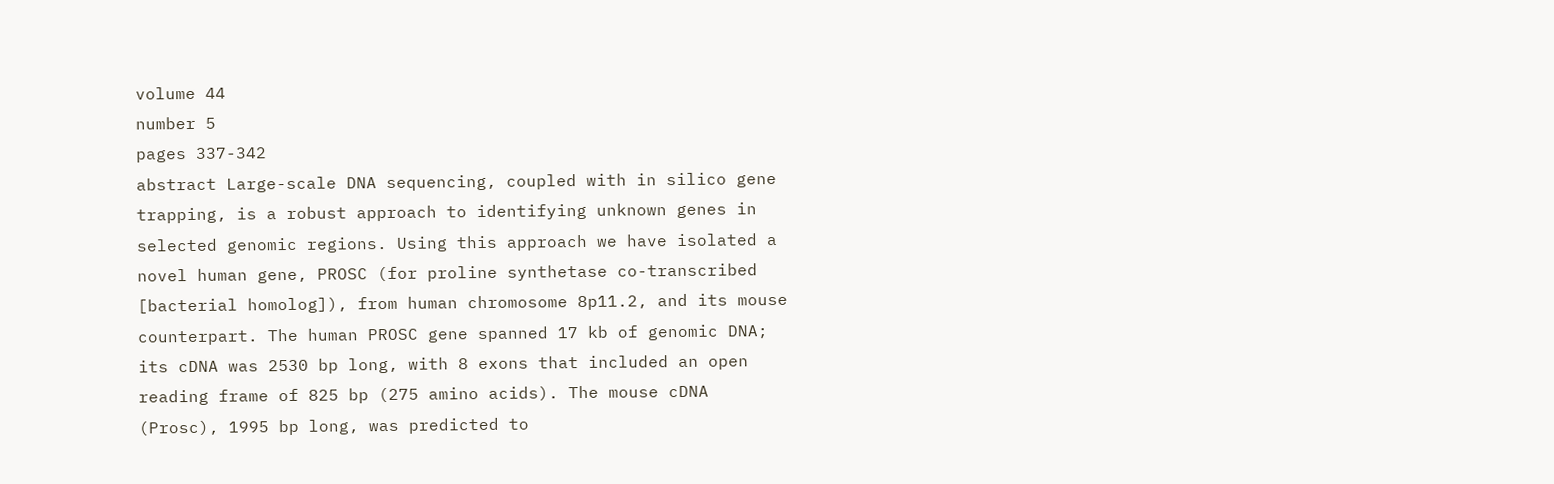volume 44
number 5
pages 337-342
abstract Large-scale DNA sequencing, coupled with in silico gene trapping, is a robust approach to identifying unknown genes in selected genomic regions. Using this approach we have isolated a novel human gene, PROSC (for proline synthetase co-transcribed [bacterial homolog]), from human chromosome 8p11.2, and its mouse counterpart. The human PROSC gene spanned 17 kb of genomic DNA; its cDNA was 2530 bp long, with 8 exons that included an open reading frame of 825 bp (275 amino acids). The mouse cDNA (Prosc), 1995 bp long, was predicted to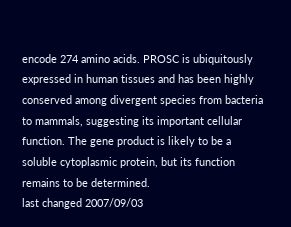encode 274 amino acids. PROSC is ubiquitously expressed in human tissues and has been highly conserved among divergent species from bacteria to mammals, suggesting its important cellular function. The gene product is likely to be a soluble cytoplasmic protein, but its function remains to be determined.
last changed 2007/09/03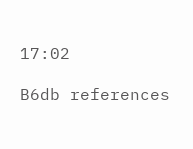17:02

B6db references